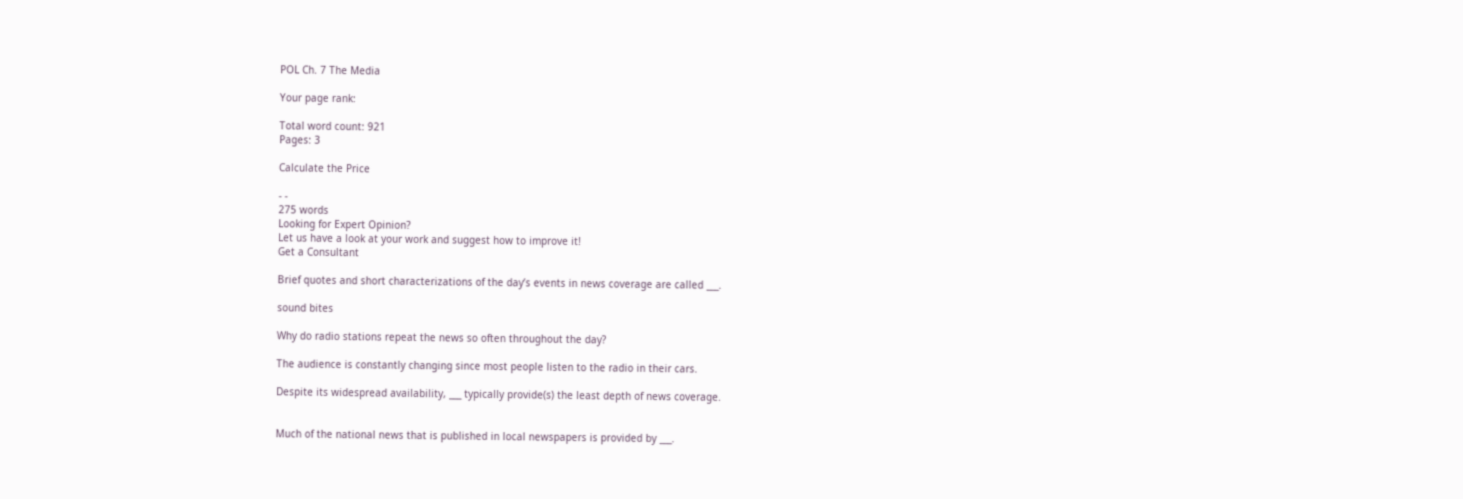POL Ch. 7 The Media

Your page rank:

Total word count: 921
Pages: 3

Calculate the Price

- -
275 words
Looking for Expert Opinion?
Let us have a look at your work and suggest how to improve it!
Get a Consultant

Brief quotes and short characterizations of the day’s events in news coverage are called ___.

sound bites

Why do radio stations repeat the news so often throughout the day?

The audience is constantly changing since most people listen to the radio in their cars.

Despite its widespread availability, ___ typically provide(s) the least depth of news coverage.


Much of the national news that is published in local newspapers is provided by ___.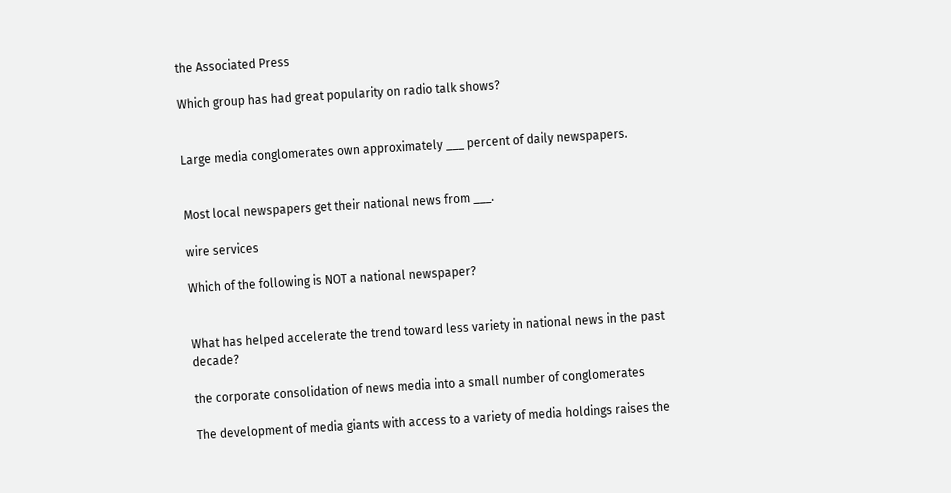the Associated Press

Which group has had great popularity on radio talk shows?


Large media conglomerates own approximately ___ percent of daily newspapers.


Most local newspapers get their national news from ___.

wire services

Which of the following is NOT a national newspaper?


What has helped accelerate the trend toward less variety in national news in the past decade?

the corporate consolidation of news media into a small number of conglomerates

The development of media giants with access to a variety of media holdings raises the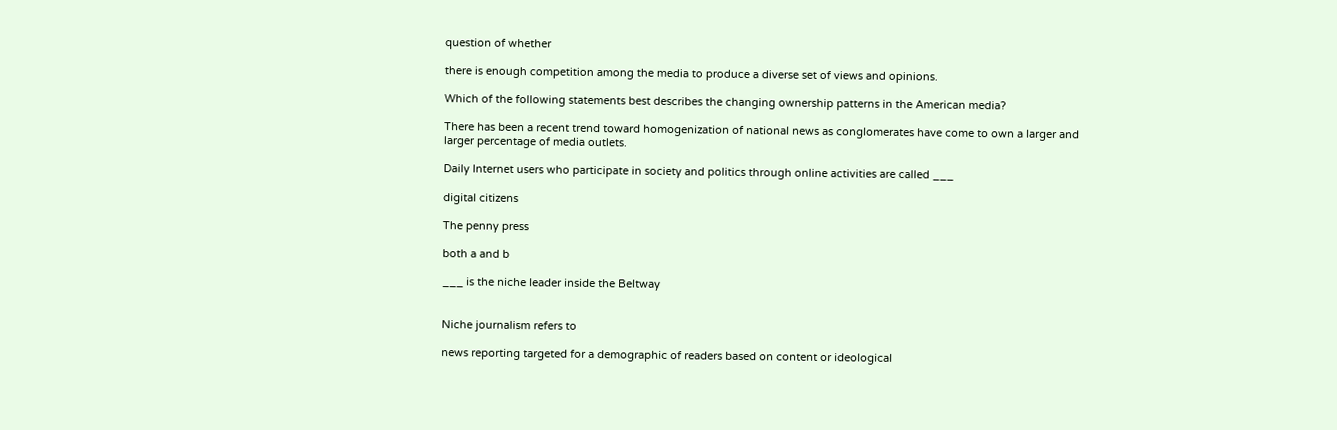question of whether

there is enough competition among the media to produce a diverse set of views and opinions.

Which of the following statements best describes the changing ownership patterns in the American media?

There has been a recent trend toward homogenization of national news as conglomerates have come to own a larger and larger percentage of media outlets.

Daily Internet users who participate in society and politics through online activities are called ___

digital citizens

The penny press

both a and b

___ is the niche leader inside the Beltway


Niche journalism refers to

news reporting targeted for a demographic of readers based on content or ideological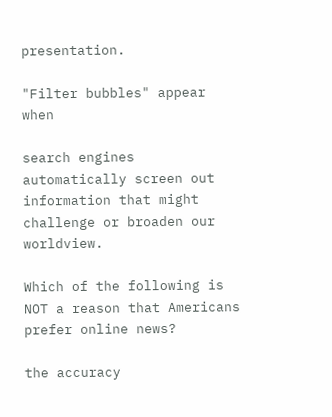presentation.

"Filter bubbles" appear when

search engines automatically screen out information that might challenge or broaden our worldview.

Which of the following is NOT a reason that Americans prefer online news?

the accuracy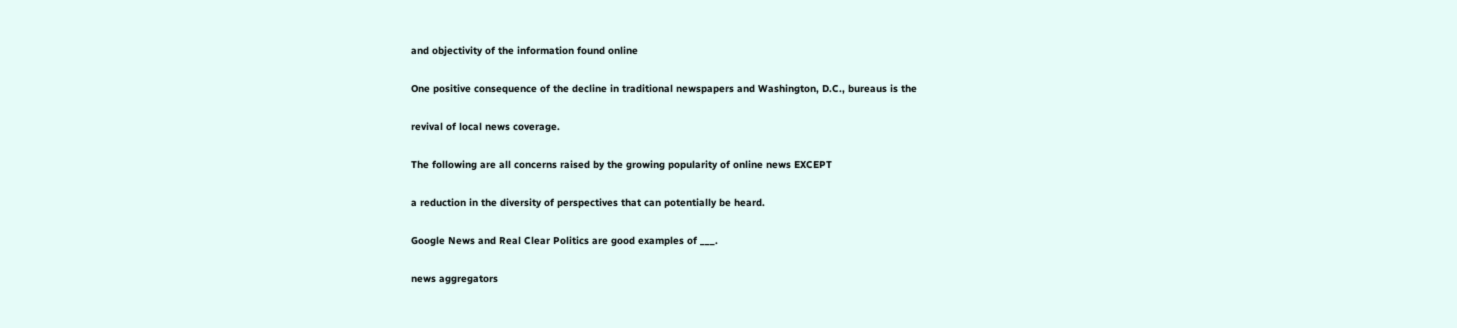and objectivity of the information found online

One positive consequence of the decline in traditional newspapers and Washington, D.C., bureaus is the

revival of local news coverage.

The following are all concerns raised by the growing popularity of online news EXCEPT

a reduction in the diversity of perspectives that can potentially be heard.

Google News and Real Clear Politics are good examples of ___.

news aggregators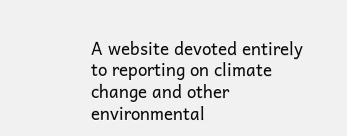A website devoted entirely to reporting on climate change and other environmental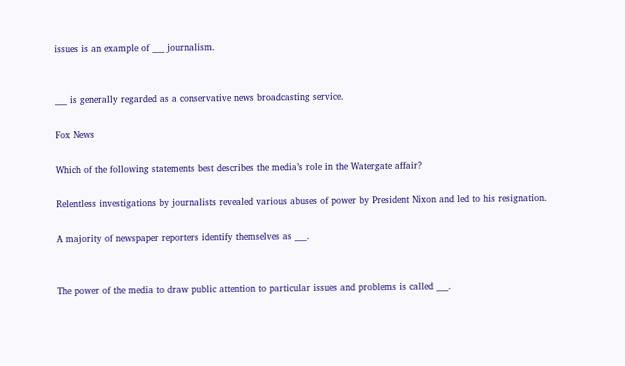issues is an example of ___ journalism.


___ is generally regarded as a conservative news broadcasting service.

Fox News

Which of the following statements best describes the media’s role in the Watergate affair?

Relentless investigations by journalists revealed various abuses of power by President Nixon and led to his resignation.

A majority of newspaper reporters identify themselves as ___.


The power of the media to draw public attention to particular issues and problems is called ___.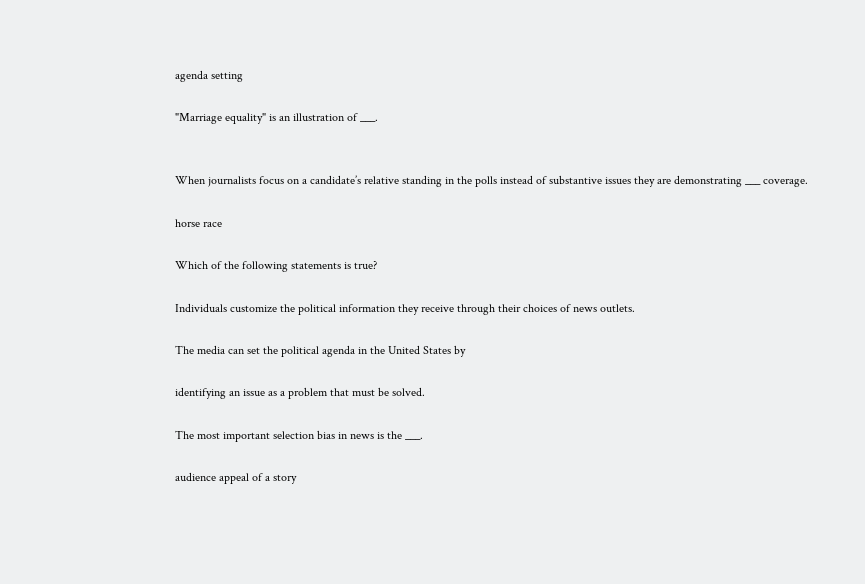agenda setting

"Marriage equality" is an illustration of ___.


When journalists focus on a candidate’s relative standing in the polls instead of substantive issues they are demonstrating ___ coverage.

horse race

Which of the following statements is true?

Individuals customize the political information they receive through their choices of news outlets.

The media can set the political agenda in the United States by

identifying an issue as a problem that must be solved.

The most important selection bias in news is the ___.

audience appeal of a story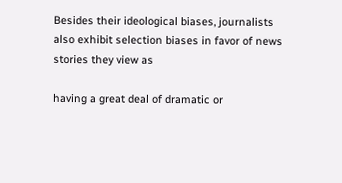Besides their ideological biases, journalists also exhibit selection biases in favor of news stories they view as

having a great deal of dramatic or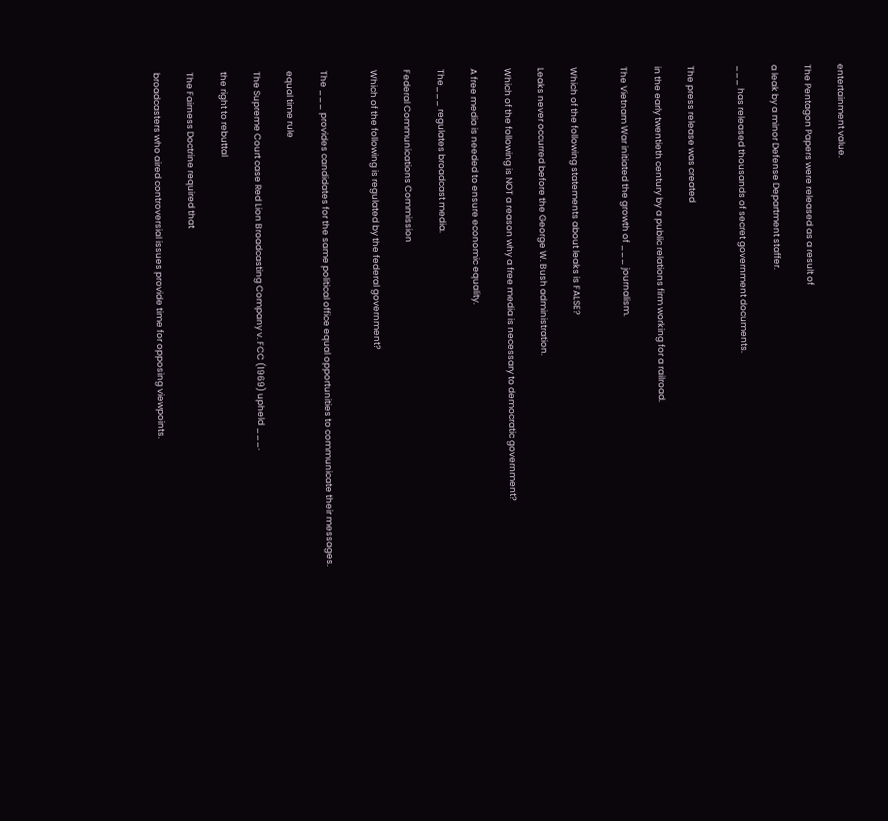entertainment value.

The Pentagon Papers were released as a result of

a leak by a minor Defense Department staffer.

___ has released thousands of secret government documents.


The press release was created

in the early twentieth century by a public relations firm working for a railroad.

The Vietnam War initiated the growth of ___ journalism.


Which of the following statements about leaks is FALSE?

Leaks never occurred before the George W. Bush administration.

Which of the following is NOT a reason why a free media is necessary to democratic government?

A free media is needed to ensure economic equality.

The___ regulates broadcast media.

Federal Communications Commission

Which of the following is regulated by the federal government?


The ___ provides candidates for the same political office equal opportunities to communicate their messages.

equal time rule

The Supreme Court case Red Lion Broadcasting Company v. FCC (1969) upheld ___.

the right to rebuttal

The Fairness Doctrine required that

broadcasters who aired controversial issues provide time for opposing viewpoints.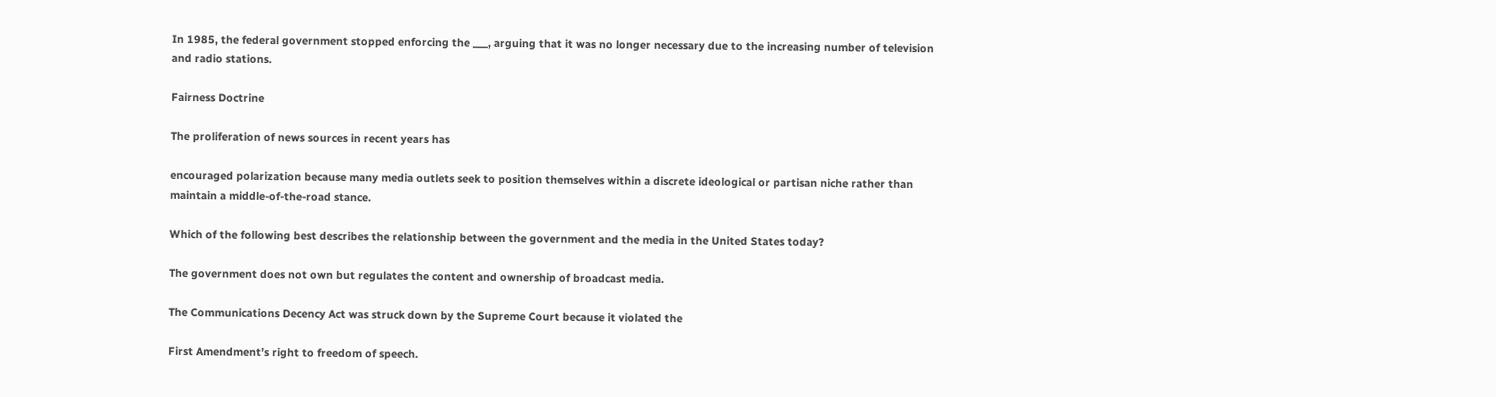In 1985, the federal government stopped enforcing the ___, arguing that it was no longer necessary due to the increasing number of television and radio stations.

Fairness Doctrine

The proliferation of news sources in recent years has

encouraged polarization because many media outlets seek to position themselves within a discrete ideological or partisan niche rather than maintain a middle-of-the-road stance.

Which of the following best describes the relationship between the government and the media in the United States today?

The government does not own but regulates the content and ownership of broadcast media.

The Communications Decency Act was struck down by the Supreme Court because it violated the

First Amendment’s right to freedom of speech.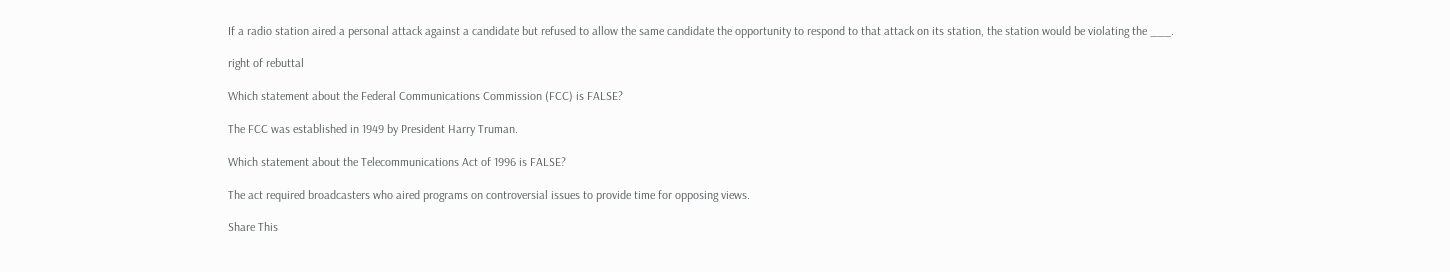If a radio station aired a personal attack against a candidate but refused to allow the same candidate the opportunity to respond to that attack on its station, the station would be violating the ___.

right of rebuttal

Which statement about the Federal Communications Commission (FCC) is FALSE?

The FCC was established in 1949 by President Harry Truman.

Which statement about the Telecommunications Act of 1996 is FALSE?

The act required broadcasters who aired programs on controversial issues to provide time for opposing views.

Share This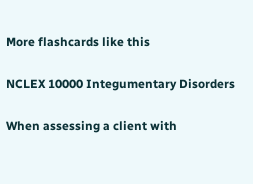More flashcards like this

NCLEX 10000 Integumentary Disorders

When assessing a client with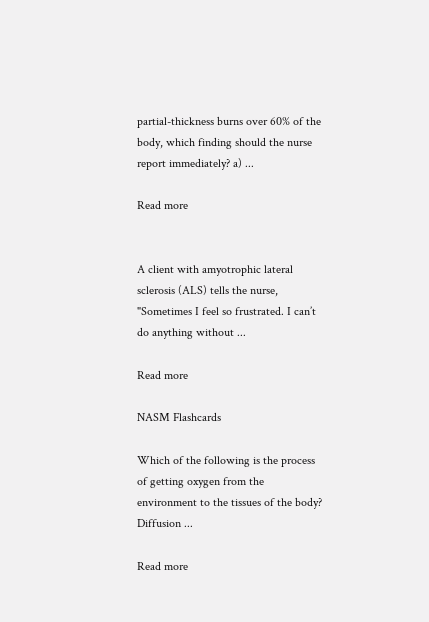partial-thickness burns over 60% of the body, which finding should the nurse report immediately? a) ...

Read more


A client with amyotrophic lateral sclerosis (ALS) tells the nurse, "Sometimes I feel so frustrated. I can’t do anything without ...

Read more

NASM Flashcards

Which of the following is the process of getting oxygen from the environment to the tissues of the body? Diffusion ...

Read more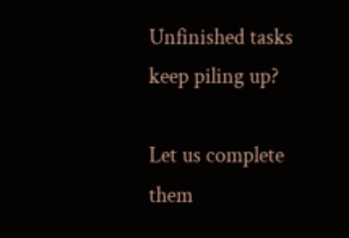Unfinished tasks keep piling up?

Let us complete them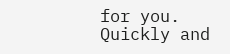for you. Quickly and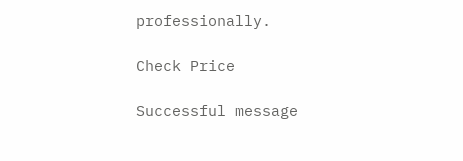professionally.

Check Price

Successful message